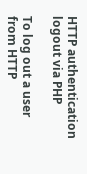HTTP authentication logout via PHP

To log out a user from HTTP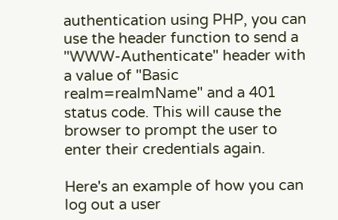authentication using PHP, you can use the header function to send a "WWW-Authenticate" header with a value of "Basic realm=realmName" and a 401 status code. This will cause the browser to prompt the user to enter their credentials again.

Here's an example of how you can log out a user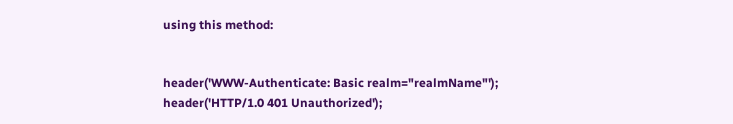using this method:


header('WWW-Authenticate: Basic realm="realmName"');
header('HTTP/1.0 401 Unauthorized');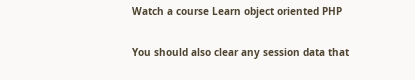Watch a course Learn object oriented PHP

You should also clear any session data that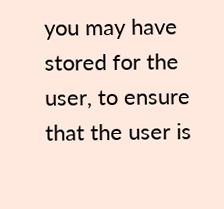you may have stored for the user, to ensure that the user is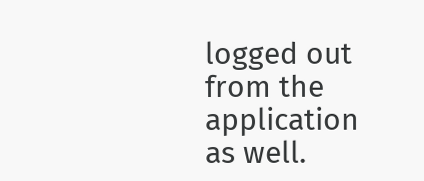logged out from the application as well.